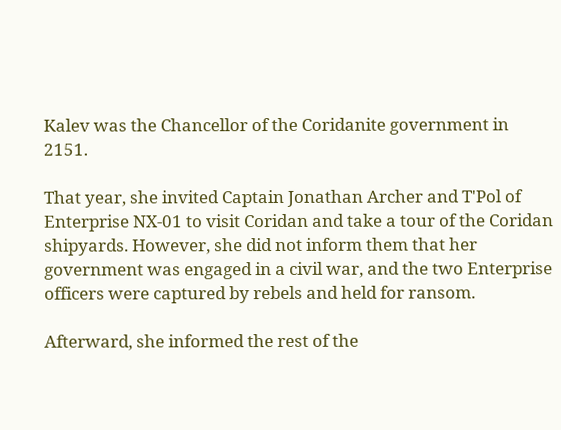Kalev was the Chancellor of the Coridanite government in 2151.

That year, she invited Captain Jonathan Archer and T'Pol of Enterprise NX-01 to visit Coridan and take a tour of the Coridan shipyards. However, she did not inform them that her government was engaged in a civil war, and the two Enterprise officers were captured by rebels and held for ransom.

Afterward, she informed the rest of the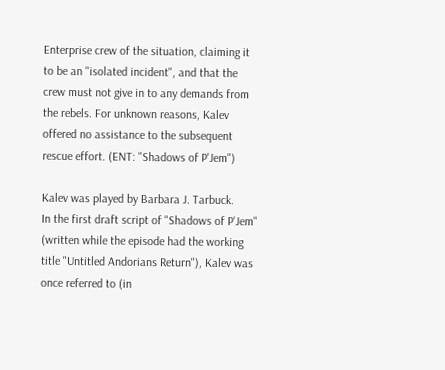Enterprise crew of the situation, claiming it to be an "isolated incident", and that the crew must not give in to any demands from the rebels. For unknown reasons, Kalev offered no assistance to the subsequent rescue effort. (ENT: "Shadows of P'Jem")

Kalev was played by Barbara J. Tarbuck.
In the first draft script of "Shadows of P'Jem" (written while the episode had the working title "Untitled Andorians Return"), Kalev was once referred to (in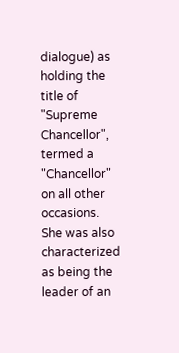dialogue) as holding the title of "Supreme Chancellor", termed a "Chancellor" on all other occasions. She was also characterized as being the leader of an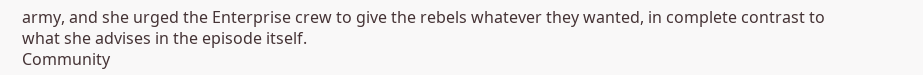army, and she urged the Enterprise crew to give the rebels whatever they wanted, in complete contrast to what she advises in the episode itself.
Community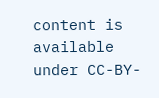content is available under CC-BY-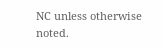NC unless otherwise noted.